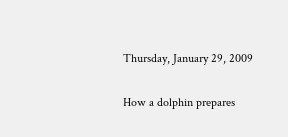Thursday, January 29, 2009

How a dolphin prepares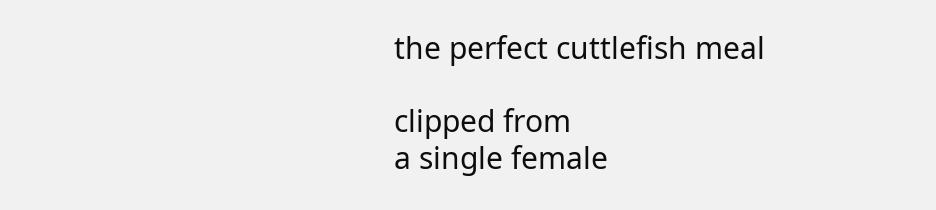the perfect cuttlefish meal

clipped from
a single female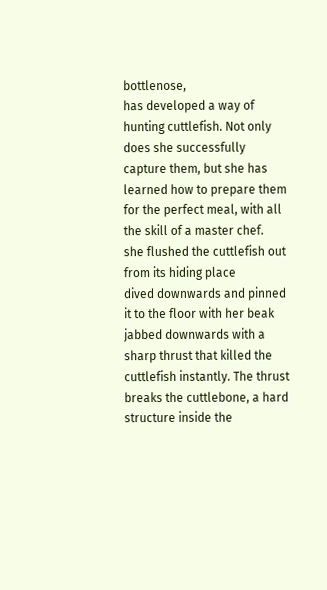bottlenose,
has developed a way of hunting cuttlefish. Not only does she successfully capture them, but she has learned how to prepare them for the perfect meal, with all the skill of a master chef.
she flushed the cuttlefish out from its hiding place
dived downwards and pinned it to the floor with her beak
jabbed downwards with a sharp thrust that killed the cuttlefish instantly. The thrust breaks the cuttlebone, a hard structure inside the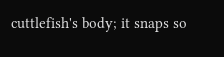cuttlefish's body; it snaps so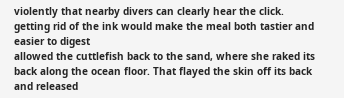violently that nearby divers can clearly hear the click.
getting rid of the ink would make the meal both tastier and easier to digest
allowed the cuttlefish back to the sand, where she raked its back along the ocean floor. That flayed the skin off its back and released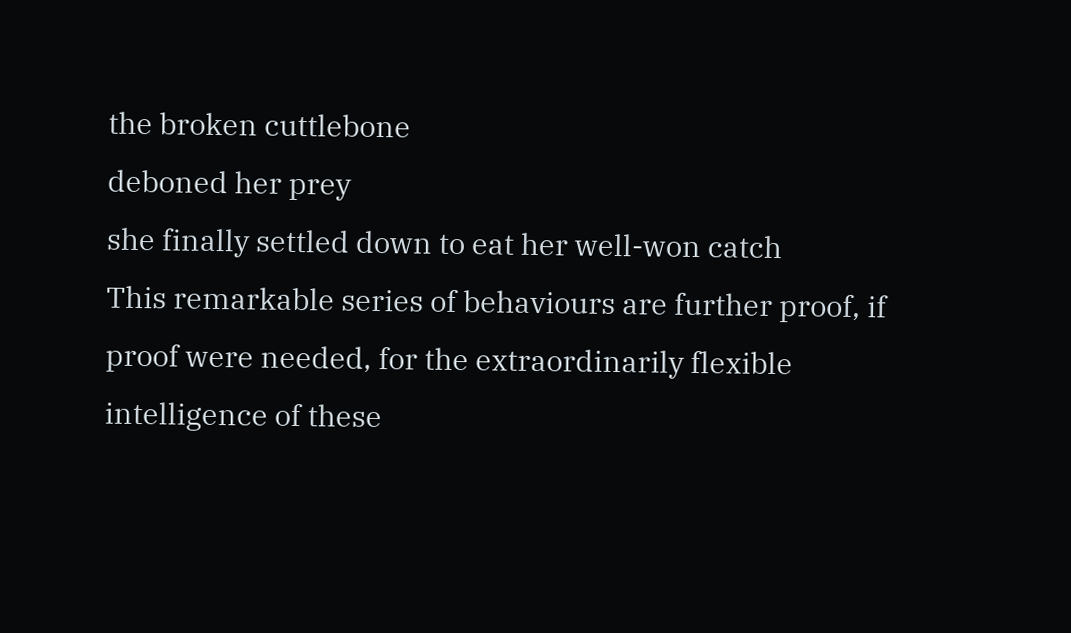the broken cuttlebone
deboned her prey
she finally settled down to eat her well-won catch
This remarkable series of behaviours are further proof, if proof were needed, for the extraordinarily flexible intelligence of these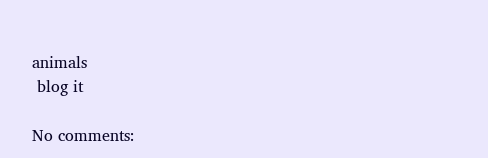animals
 blog it

No comments: